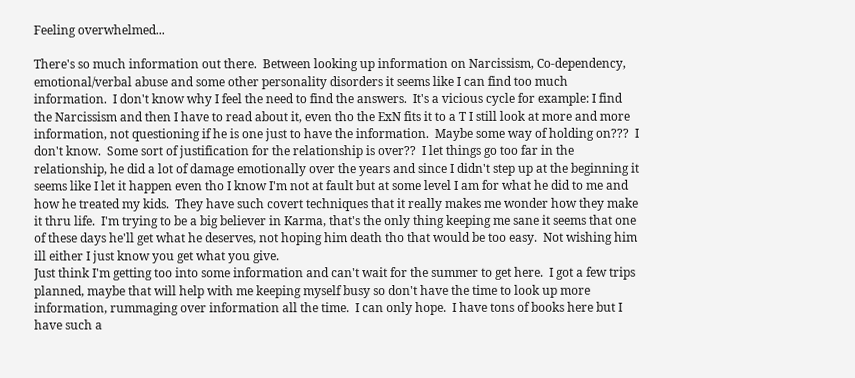Feeling overwhelmed...

There's so much information out there.  Between looking up information on Narcissism, Co-dependency, emotional/verbal abuse and some other personality disorders it seems like I can find too much information.  I don't know why I feel the need to find the answers.  It's a vicious cycle for example: I find the Narcissism and then I have to read about it, even tho the ExN fits it to a T I still look at more and more information, not questioning if he is one just to have the information.  Maybe some way of holding on???  I don't know.  Some sort of justification for the relationship is over??  I let things go too far in the relationship, he did a lot of damage emotionally over the years and since I didn't step up at the beginning it seems like I let it happen even tho I know I'm not at fault but at some level I am for what he did to me and how he treated my kids.  They have such covert techniques that it really makes me wonder how they make it thru life.  I'm trying to be a big believer in Karma, that's the only thing keeping me sane it seems that one of these days he'll get what he deserves, not hoping him death tho that would be too easy.  Not wishing him ill either I just know you get what you give.
Just think I'm getting too into some information and can't wait for the summer to get here.  I got a few trips planned, maybe that will help with me keeping myself busy so don't have the time to look up more information, rummaging over information all the time.  I can only hope.  I have tons of books here but I have such a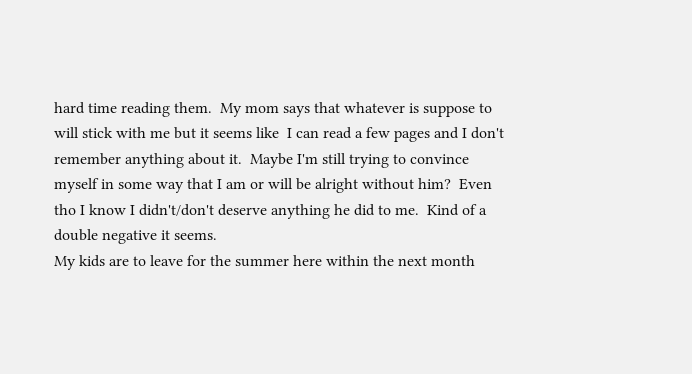hard time reading them.  My mom says that whatever is suppose to will stick with me but it seems like  I can read a few pages and I don't remember anything about it.  Maybe I'm still trying to convince myself in some way that I am or will be alright without him?  Even tho I know I didn't/don't deserve anything he did to me.  Kind of a double negative it seems.
My kids are to leave for the summer here within the next month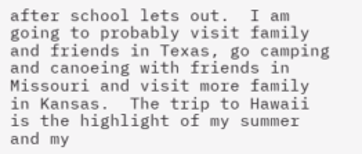after school lets out.  I am going to probably visit family and friends in Texas, go camping and canoeing with friends in Missouri and visit more family in Kansas.  The trip to Hawaii is the highlight of my summer and my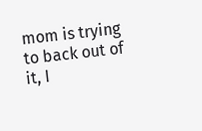mom is trying to back out of it, I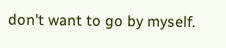don't want to go by myself.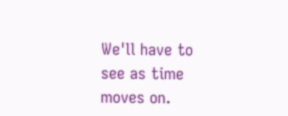We'll have to see as time moves on.